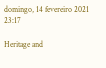domingo, 14 fevereiro 2021 23:17

Heritage and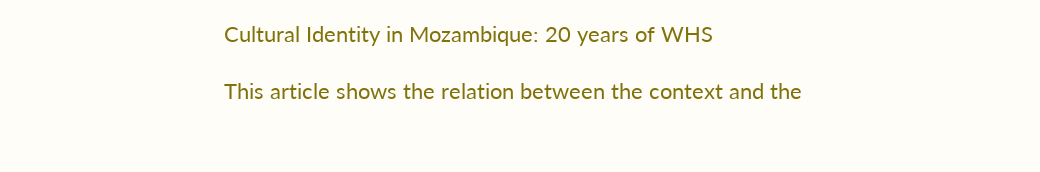Cultural Identity in Mozambique: 20 years of WHS

This article shows the relation between the context and the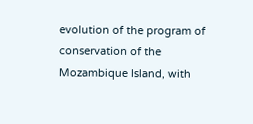evolution of the program of conservation of the Mozambique Island, with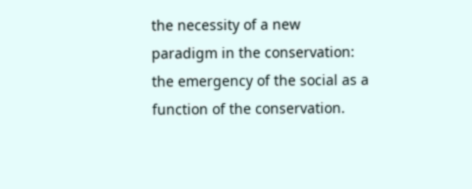the necessity of a new paradigm in the conservation: the emergency of the social as a function of the conservation.